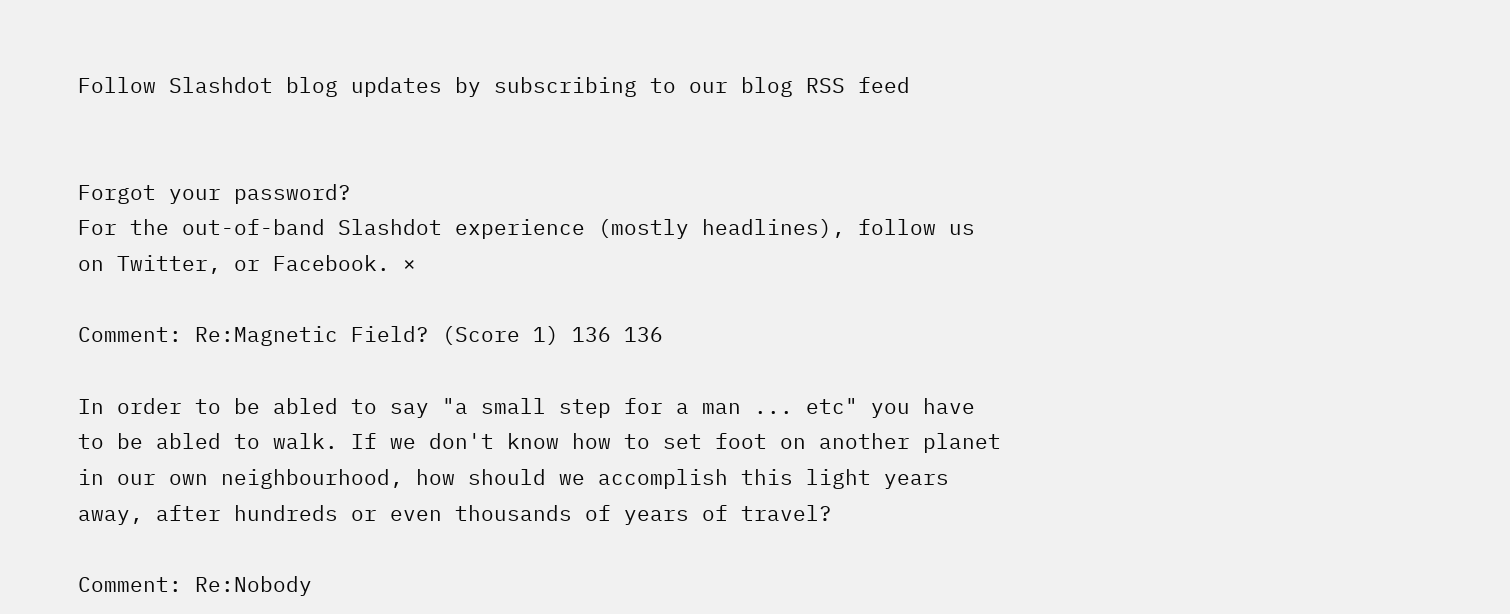Follow Slashdot blog updates by subscribing to our blog RSS feed


Forgot your password?
For the out-of-band Slashdot experience (mostly headlines), follow us on Twitter, or Facebook. ×

Comment: Re:Magnetic Field? (Score 1) 136 136

In order to be abled to say "a small step for a man ... etc" you have to be abled to walk. If we don't know how to set foot on another planet in our own neighbourhood, how should we accomplish this light years away, after hundreds or even thousands of years of travel?

Comment: Re:Nobody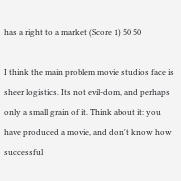has a right to a market (Score 1) 50 50

I think the main problem movie studios face is sheer logistics. Its not evil-dom, and perhaps only a small grain of it. Think about it: you have produced a movie, and don't know how successful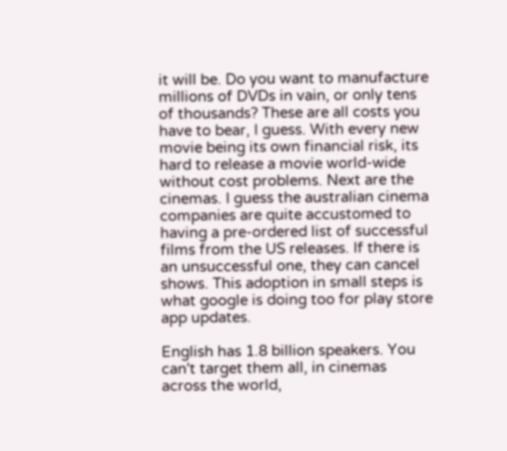it will be. Do you want to manufacture millions of DVDs in vain, or only tens of thousands? These are all costs you have to bear, I guess. With every new movie being its own financial risk, its hard to release a movie world-wide without cost problems. Next are the cinemas. I guess the australian cinema companies are quite accustomed to having a pre-ordered list of successful films from the US releases. If there is an unsuccessful one, they can cancel shows. This adoption in small steps is what google is doing too for play store app updates.

English has 1.8 billion speakers. You can't target them all, in cinemas across the world,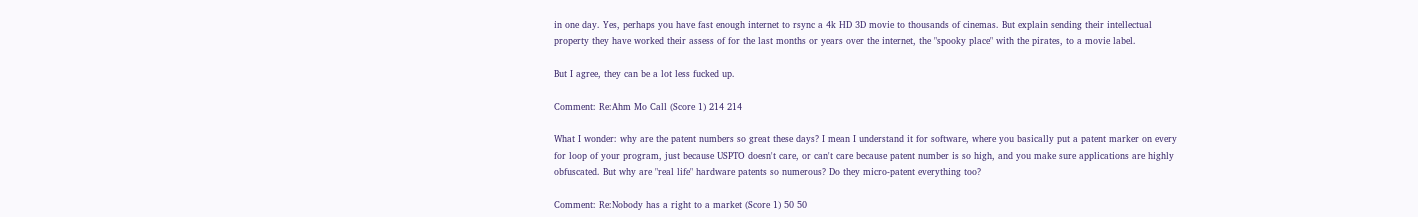in one day. Yes, perhaps you have fast enough internet to rsync a 4k HD 3D movie to thousands of cinemas. But explain sending their intellectual property they have worked their assess of for the last months or years over the internet, the "spooky place" with the pirates, to a movie label.

But I agree, they can be a lot less fucked up.

Comment: Re:Ahm Mo Call (Score 1) 214 214

What I wonder: why are the patent numbers so great these days? I mean I understand it for software, where you basically put a patent marker on every for loop of your program, just because USPTO doesn't care, or can't care because patent number is so high, and you make sure applications are highly obfuscated. But why are "real life" hardware patents so numerous? Do they micro-patent everything too?

Comment: Re:Nobody has a right to a market (Score 1) 50 50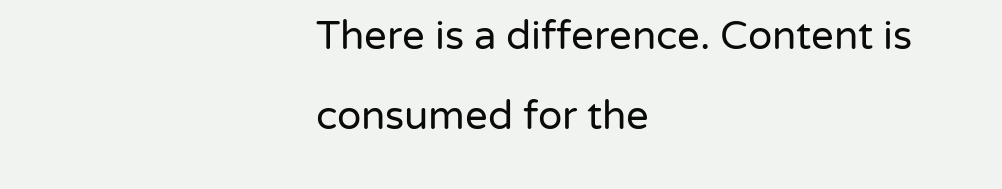There is a difference. Content is consumed for the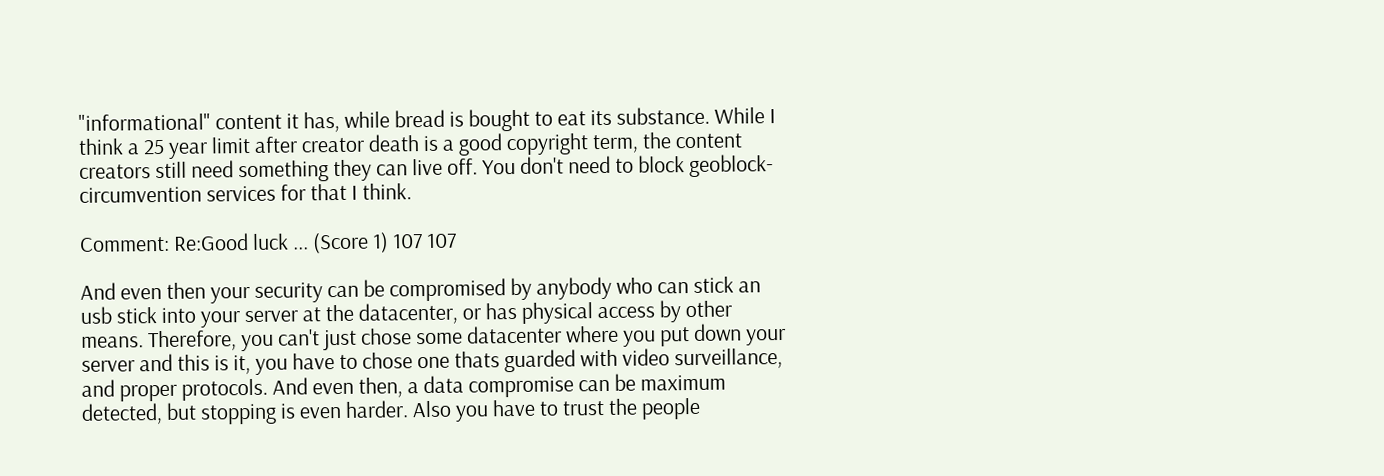"informational" content it has, while bread is bought to eat its substance. While I think a 25 year limit after creator death is a good copyright term, the content creators still need something they can live off. You don't need to block geoblock-circumvention services for that I think.

Comment: Re:Good luck ... (Score 1) 107 107

And even then your security can be compromised by anybody who can stick an usb stick into your server at the datacenter, or has physical access by other means. Therefore, you can't just chose some datacenter where you put down your server and this is it, you have to chose one thats guarded with video surveillance, and proper protocols. And even then, a data compromise can be maximum detected, but stopping is even harder. Also you have to trust the people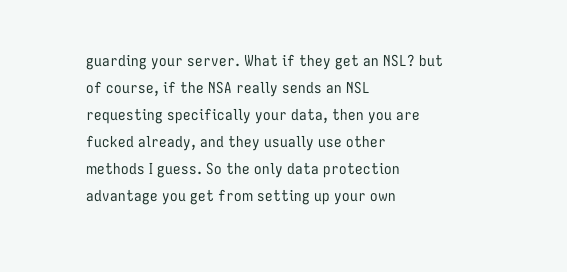guarding your server. What if they get an NSL? but of course, if the NSA really sends an NSL requesting specifically your data, then you are fucked already, and they usually use other methods I guess. So the only data protection advantage you get from setting up your own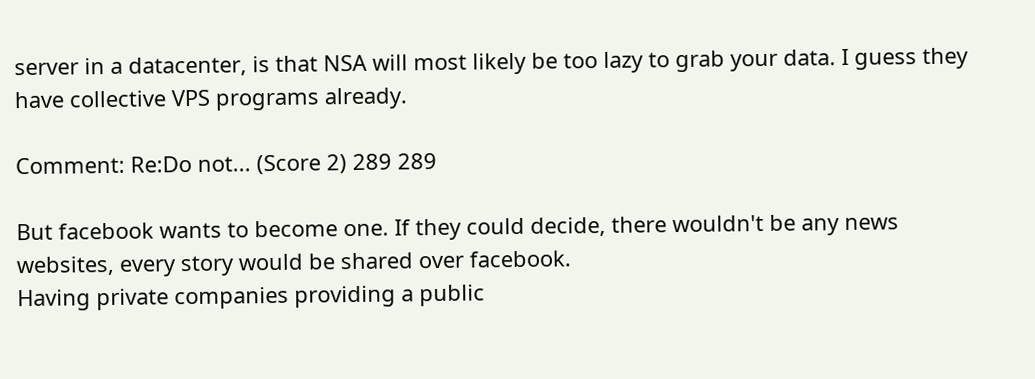server in a datacenter, is that NSA will most likely be too lazy to grab your data. I guess they have collective VPS programs already.

Comment: Re:Do not... (Score 2) 289 289

But facebook wants to become one. If they could decide, there wouldn't be any news websites, every story would be shared over facebook.
Having private companies providing a public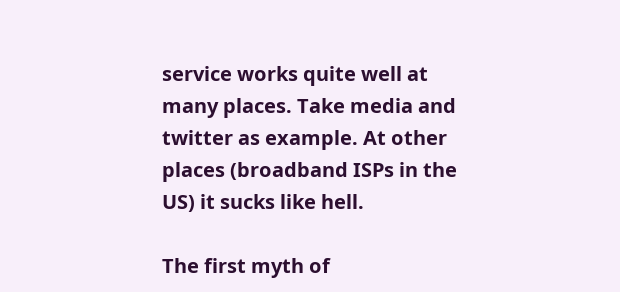service works quite well at many places. Take media and twitter as example. At other places (broadband ISPs in the US) it sucks like hell.

The first myth of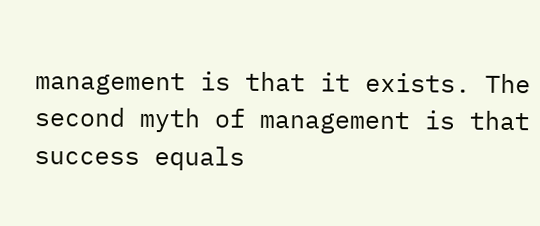management is that it exists. The second myth of management is that success equals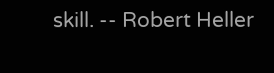skill. -- Robert Heller